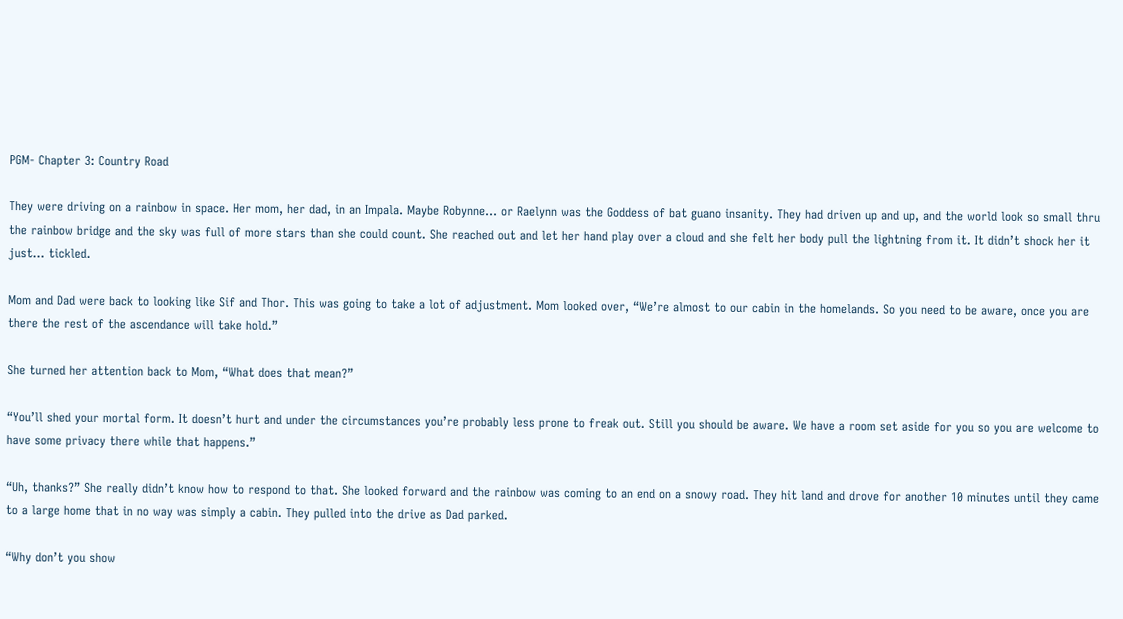PGM- Chapter 3: Country Road

They were driving on a rainbow in space. Her mom, her dad, in an Impala. Maybe Robynne… or Raelynn was the Goddess of bat guano insanity. They had driven up and up, and the world look so small thru the rainbow bridge and the sky was full of more stars than she could count. She reached out and let her hand play over a cloud and she felt her body pull the lightning from it. It didn’t shock her it just… tickled.

Mom and Dad were back to looking like Sif and Thor. This was going to take a lot of adjustment. Mom looked over, “We’re almost to our cabin in the homelands. So you need to be aware, once you are there the rest of the ascendance will take hold.”

She turned her attention back to Mom, “What does that mean?”

“You’ll shed your mortal form. It doesn’t hurt and under the circumstances you’re probably less prone to freak out. Still you should be aware. We have a room set aside for you so you are welcome to have some privacy there while that happens.”

“Uh, thanks?” She really didn’t know how to respond to that. She looked forward and the rainbow was coming to an end on a snowy road. They hit land and drove for another 10 minutes until they came to a large home that in no way was simply a cabin. They pulled into the drive as Dad parked.

“Why don’t you show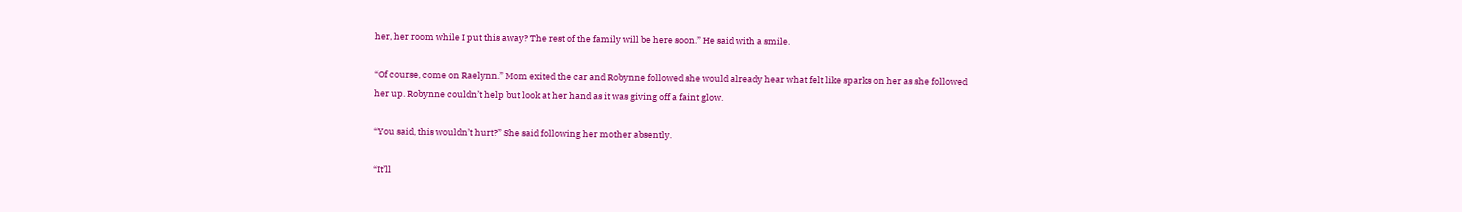her, her room while I put this away? The rest of the family will be here soon.” He said with a smile.

“Of course, come on Raelynn.” Mom exited the car and Robynne followed she would already hear what felt like sparks on her as she followed her up. Robynne couldn’t help but look at her hand as it was giving off a faint glow.

“You said, this wouldn’t hurt?” She said following her mother absently.

“It’ll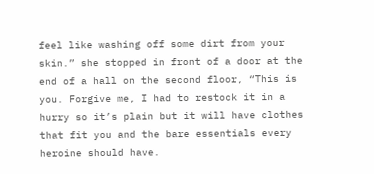feel like washing off some dirt from your skin.” she stopped in front of a door at the end of a hall on the second floor, “This is you. Forgive me, I had to restock it in a hurry so it’s plain but it will have clothes that fit you and the bare essentials every heroine should have.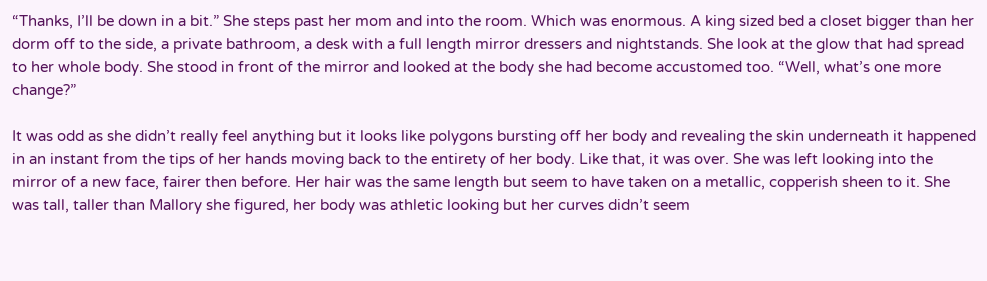“Thanks, I’ll be down in a bit.” She steps past her mom and into the room. Which was enormous. A king sized bed a closet bigger than her dorm off to the side, a private bathroom, a desk with a full length mirror dressers and nightstands. She look at the glow that had spread to her whole body. She stood in front of the mirror and looked at the body she had become accustomed too. “Well, what’s one more change?”

It was odd as she didn’t really feel anything but it looks like polygons bursting off her body and revealing the skin underneath it happened in an instant from the tips of her hands moving back to the entirety of her body. Like that, it was over. She was left looking into the mirror of a new face, fairer then before. Her hair was the same length but seem to have taken on a metallic, copperish sheen to it. She was tall, taller than Mallory she figured, her body was athletic looking but her curves didn’t seem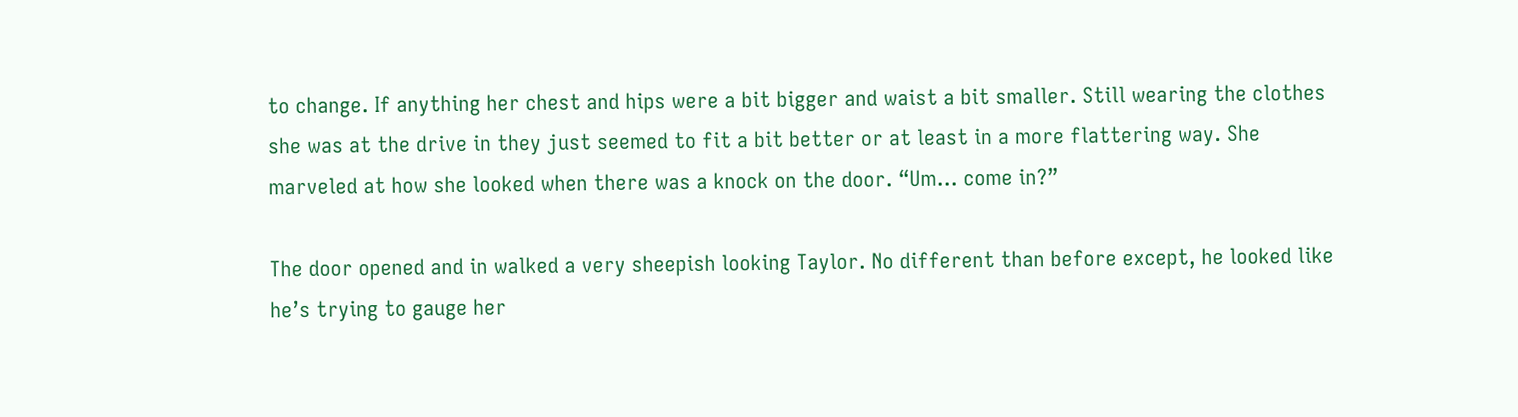to change. If anything her chest and hips were a bit bigger and waist a bit smaller. Still wearing the clothes she was at the drive in they just seemed to fit a bit better or at least in a more flattering way. She marveled at how she looked when there was a knock on the door. “Um… come in?”

The door opened and in walked a very sheepish looking Taylor. No different than before except, he looked like he’s trying to gauge her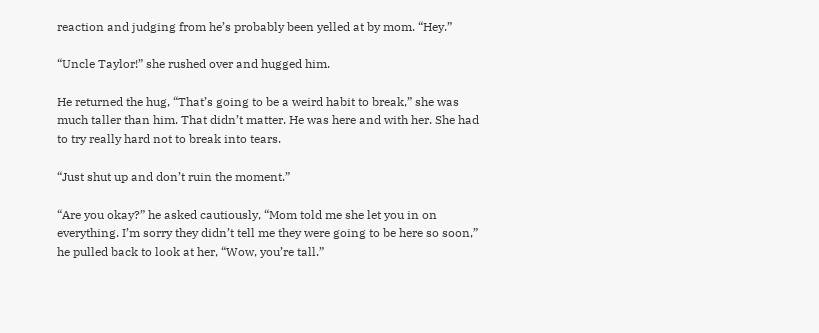reaction and judging from he’s probably been yelled at by mom. “Hey.”

“Uncle Taylor!” she rushed over and hugged him.

He returned the hug, “That’s going to be a weird habit to break,” she was much taller than him. That didn’t matter. He was here and with her. She had to try really hard not to break into tears.

“Just shut up and don’t ruin the moment.”

“Are you okay?” he asked cautiously, “Mom told me she let you in on everything. I’m sorry they didn’t tell me they were going to be here so soon,” he pulled back to look at her, “Wow, you’re tall.”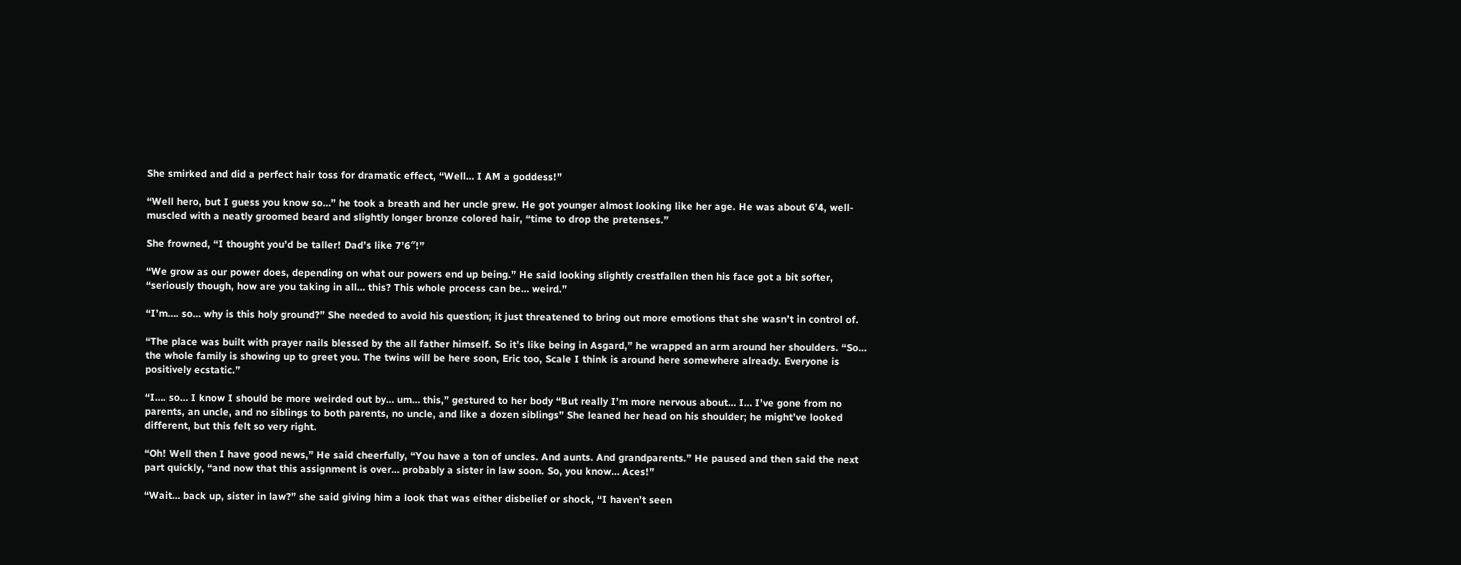She smirked and did a perfect hair toss for dramatic effect, “Well… I AM a goddess!”

“Well hero, but I guess you know so…” he took a breath and her uncle grew. He got younger almost looking like her age. He was about 6’4, well-muscled with a neatly groomed beard and slightly longer bronze colored hair, “time to drop the pretenses.”

She frowned, “I thought you’d be taller! Dad’s like 7’6″!”

“We grow as our power does, depending on what our powers end up being.” He said looking slightly crestfallen then his face got a bit softer, “seriously though, how are you taking in all… this? This whole process can be… weird.”

“I’m…. so… why is this holy ground?” She needed to avoid his question; it just threatened to bring out more emotions that she wasn’t in control of.

“The place was built with prayer nails blessed by the all father himself. So it’s like being in Asgard,” he wrapped an arm around her shoulders. “So… the whole family is showing up to greet you. The twins will be here soon, Eric too, Scale I think is around here somewhere already. Everyone is positively ecstatic.”

“I…. so… I know I should be more weirded out by… um… this,” gestured to her body “But really I’m more nervous about… I… I’ve gone from no parents, an uncle, and no siblings to both parents, no uncle, and like a dozen siblings” She leaned her head on his shoulder; he might’ve looked different, but this felt so very right.

“Oh! Well then I have good news,” He said cheerfully, “You have a ton of uncles. And aunts. And grandparents.” He paused and then said the next part quickly, “and now that this assignment is over… probably a sister in law soon. So, you know… Aces!”

“Wait… back up, sister in law?” she said giving him a look that was either disbelief or shock, “I haven’t seen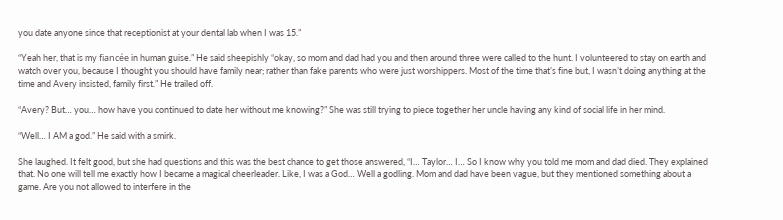you date anyone since that receptionist at your dental lab when I was 15.”

“Yeah her, that is my fiancée in human guise.” He said sheepishly “okay, so mom and dad had you and then around three were called to the hunt. I volunteered to stay on earth and watch over you, because I thought you should have family near; rather than fake parents who were just worshippers. Most of the time that’s fine but, I wasn’t doing anything at the time and Avery insisted, family first.” He trailed off.

“Avery? But… you… how have you continued to date her without me knowing?” She was still trying to piece together her uncle having any kind of social life in her mind.

“Well… I AM a god.” He said with a smirk.

She laughed. It felt good, but she had questions and this was the best chance to get those answered, “I… Taylor… I… So I know why you told me mom and dad died. They explained that. No one will tell me exactly how I became a magical cheerleader. Like, I was a God… Well a godling. Mom and dad have been vague, but they mentioned something about a game. Are you not allowed to interfere in the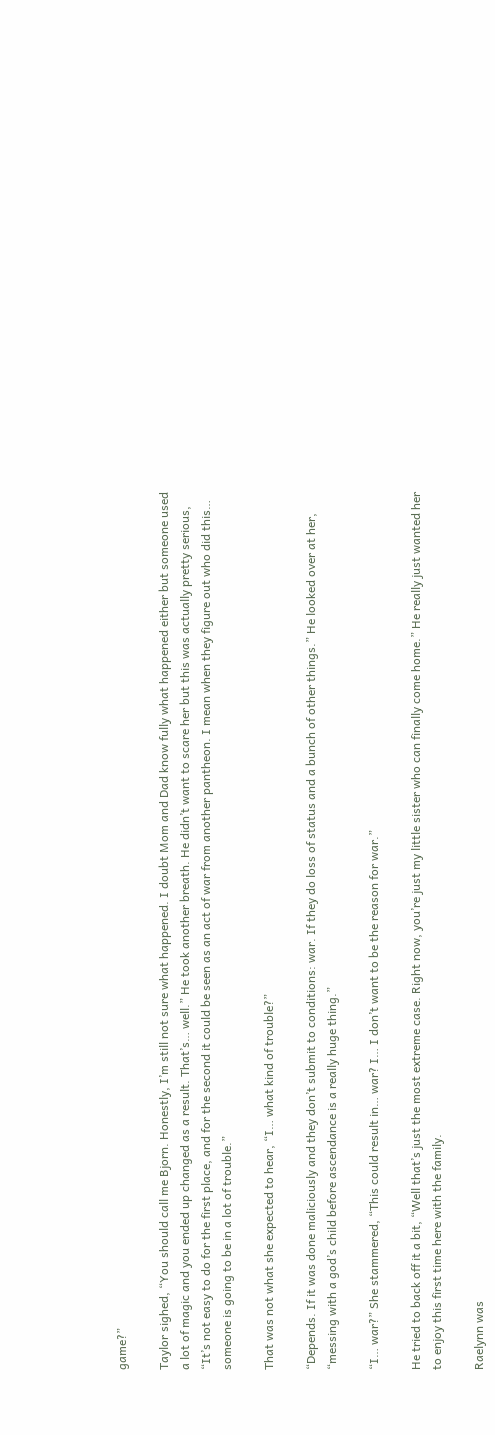game?”

Taylor sighed, “You should call me Bjorn. Honestly, I’m still not sure what happened. I doubt Mom and Dad know fully what happened either but someone used a lot of magic and you ended up changed as a result. That’s… well.” He took another breath. He didn’t want to scare her but this was actually pretty serious, “It’s not easy to do for the first place, and for the second it could be seen as an act of war from another pantheon. I mean when they figure out who did this… someone is going to be in a lot of trouble.”

That was not what she expected to hear, “I… what kind of trouble?”

“Depends. If it was done maliciously and they don’t submit to conditions: war. If they do loss of status and a bunch of other things.” He looked over at her, “messing with a god’s child before ascendance is a really huge thing.”

“I… war?” She stammered, “This could result in… war? I… I don’t want to be the reason for war.”

He tried to back off it a bit, “Well that’s just the most extreme case. Right now, you’re just my little sister who can finally come home.” He really just wanted her to enjoy this first time here with the family.

Raelynn was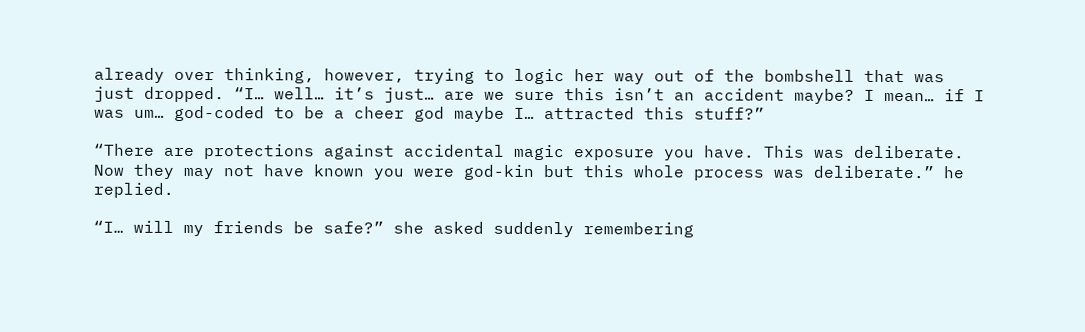already over thinking, however, trying to logic her way out of the bombshell that was just dropped. “I… well… it’s just… are we sure this isn’t an accident maybe? I mean… if I was um… god-coded to be a cheer god maybe I… attracted this stuff?”

“There are protections against accidental magic exposure you have. This was deliberate. Now they may not have known you were god-kin but this whole process was deliberate.” he replied.

“I… will my friends be safe?” she asked suddenly remembering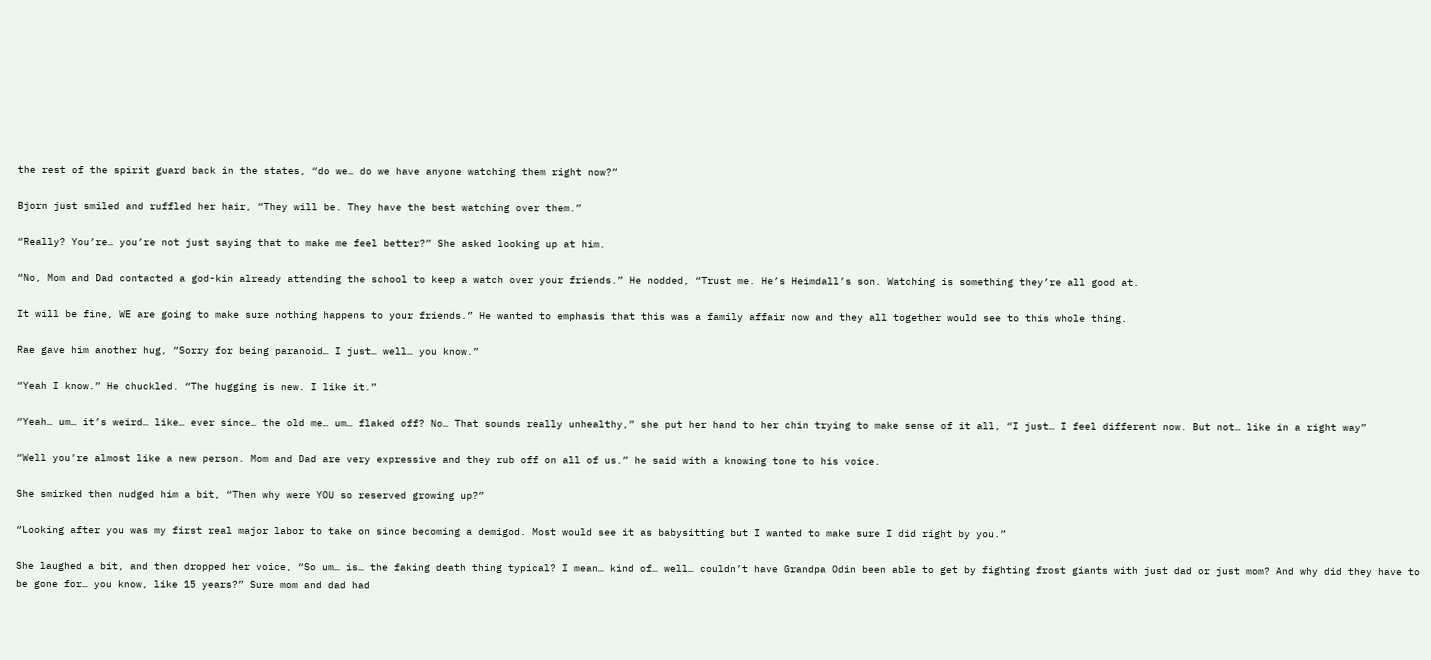the rest of the spirit guard back in the states, “do we… do we have anyone watching them right now?”

Bjorn just smiled and ruffled her hair, “They will be. They have the best watching over them.”

“Really? You’re… you’re not just saying that to make me feel better?” She asked looking up at him.

“No, Mom and Dad contacted a god-kin already attending the school to keep a watch over your friends.” He nodded, “Trust me. He’s Heimdall’s son. Watching is something they’re all good at.

It will be fine, WE are going to make sure nothing happens to your friends.” He wanted to emphasis that this was a family affair now and they all together would see to this whole thing.

Rae gave him another hug, “Sorry for being paranoid… I just… well… you know.”

“Yeah I know.” He chuckled. “The hugging is new. I like it.”

“Yeah… um… it’s weird… like… ever since… the old me… um… flaked off? No… That sounds really unhealthy,” she put her hand to her chin trying to make sense of it all, “I just… I feel different now. But not… like in a right way”

“Well you’re almost like a new person. Mom and Dad are very expressive and they rub off on all of us.” he said with a knowing tone to his voice.

She smirked then nudged him a bit, “Then why were YOU so reserved growing up?”

“Looking after you was my first real major labor to take on since becoming a demigod. Most would see it as babysitting but I wanted to make sure I did right by you.”

She laughed a bit, and then dropped her voice, “So um… is… the faking death thing typical? I mean… kind of… well… couldn’t have Grandpa Odin been able to get by fighting frost giants with just dad or just mom? And why did they have to be gone for… you know, like 15 years?” Sure mom and dad had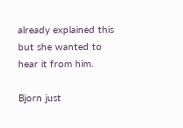already explained this but she wanted to hear it from him.

Bjorn just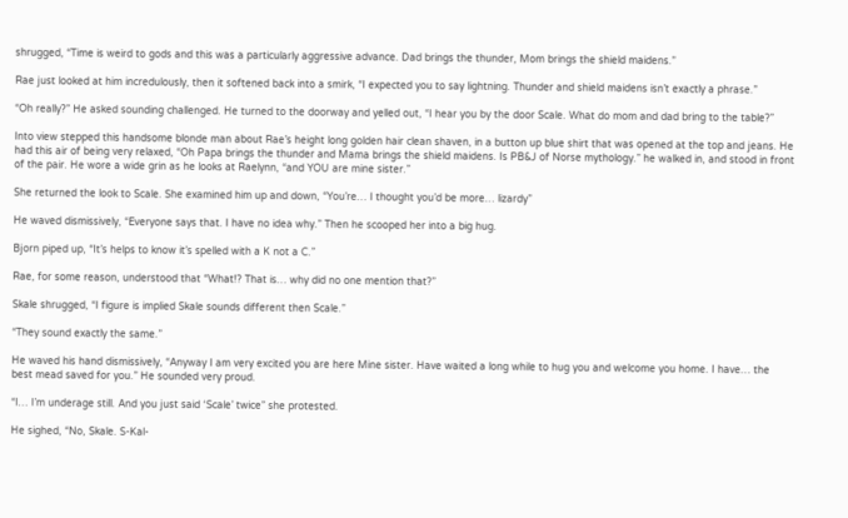shrugged, “Time is weird to gods and this was a particularly aggressive advance. Dad brings the thunder, Mom brings the shield maidens.”

Rae just looked at him incredulously, then it softened back into a smirk, “I expected you to say lightning. Thunder and shield maidens isn’t exactly a phrase.”

“Oh really?” He asked sounding challenged. He turned to the doorway and yelled out, “I hear you by the door Scale. What do mom and dad bring to the table?”

Into view stepped this handsome blonde man about Rae’s height long golden hair clean shaven, in a button up blue shirt that was opened at the top and jeans. He had this air of being very relaxed, “Oh Papa brings the thunder and Mama brings the shield maidens. Is PB&J of Norse mythology.” he walked in, and stood in front of the pair. He wore a wide grin as he looks at Raelynn, “and YOU are mine sister.”

She returned the look to Scale. She examined him up and down, “You’re… I thought you’d be more… lizardy”

He waved dismissively, “Everyone says that. I have no idea why.” Then he scooped her into a big hug.

Bjorn piped up, “It’s helps to know it’s spelled with a K not a C.”

Rae, for some reason, understood that “What!? That is… why did no one mention that?”

Skale shrugged, “I figure is implied Skale sounds different then Scale.”

“They sound exactly the same.”

He waved his hand dismissively, “Anyway I am very excited you are here Mine sister. Have waited a long while to hug you and welcome you home. I have… the best mead saved for you.” He sounded very proud.

“I… I’m underage still. And you just said ‘Scale’ twice” she protested.

He sighed, “No, Skale. S-Kal-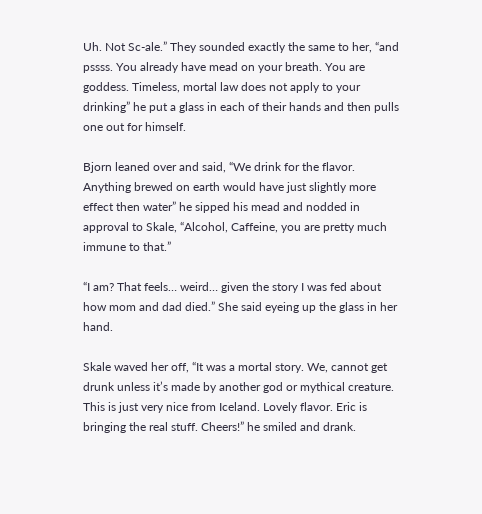Uh. Not Sc-ale.” They sounded exactly the same to her, “and pssss. You already have mead on your breath. You are goddess. Timeless, mortal law does not apply to your drinking” he put a glass in each of their hands and then pulls one out for himself.

Bjorn leaned over and said, “We drink for the flavor. Anything brewed on earth would have just slightly more effect then water” he sipped his mead and nodded in approval to Skale, “Alcohol, Caffeine, you are pretty much immune to that.”

“I am? That feels… weird… given the story I was fed about how mom and dad died.” She said eyeing up the glass in her hand.

Skale waved her off, “It was a mortal story. We, cannot get drunk unless it’s made by another god or mythical creature. This is just very nice from Iceland. Lovely flavor. Eric is bringing the real stuff. Cheers!” he smiled and drank.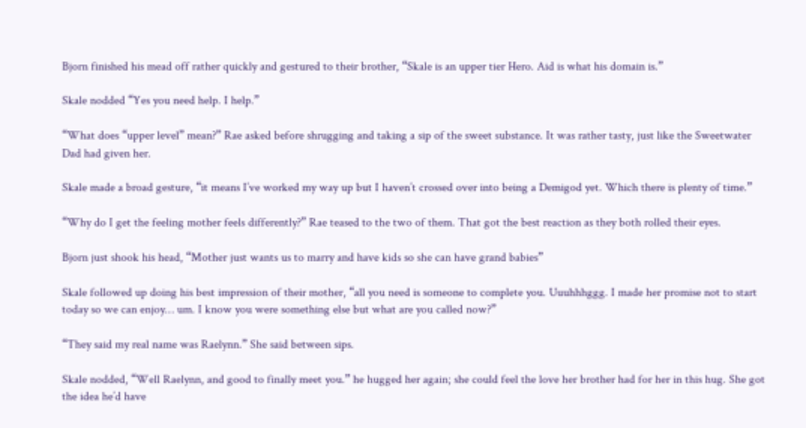Bjorn finished his mead off rather quickly and gestured to their brother, “Skale is an upper tier Hero. Aid is what his domain is.”

Skale nodded “Yes you need help. I help.”

“What does “upper level” mean?” Rae asked before shrugging and taking a sip of the sweet substance. It was rather tasty, just like the Sweetwater Dad had given her.

Skale made a broad gesture, “it means I’ve worked my way up but I haven’t crossed over into being a Demigod yet. Which there is plenty of time.”

“Why do I get the feeling mother feels differently?” Rae teased to the two of them. That got the best reaction as they both rolled their eyes.

Bjorn just shook his head, “Mother just wants us to marry and have kids so she can have grand babies”

Skale followed up doing his best impression of their mother, “all you need is someone to complete you. Uuuhhhggg. I made her promise not to start today so we can enjoy… um. I know you were something else but what are you called now?”

“They said my real name was Raelynn.” She said between sips.

Skale nodded, “Well Raelynn, and good to finally meet you.” he hugged her again; she could feel the love her brother had for her in this hug. She got the idea he’d have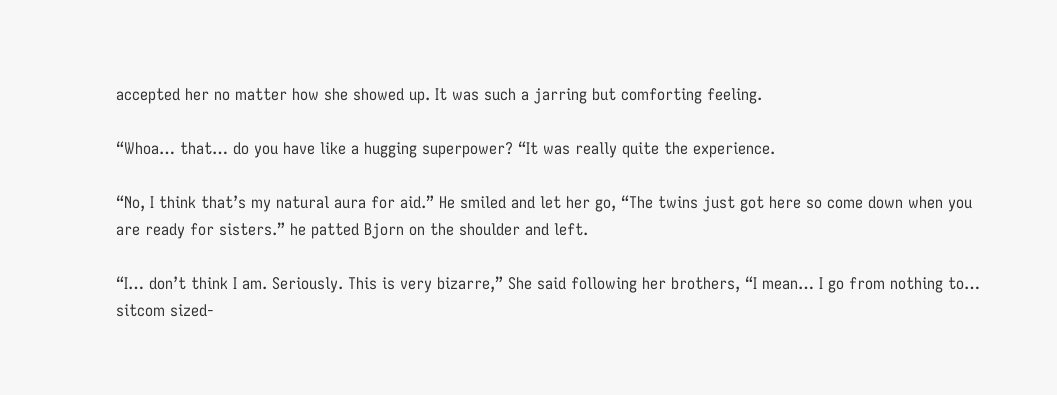accepted her no matter how she showed up. It was such a jarring but comforting feeling.

“Whoa… that… do you have like a hugging superpower? “It was really quite the experience.

“No, I think that’s my natural aura for aid.” He smiled and let her go, “The twins just got here so come down when you are ready for sisters.” he patted Bjorn on the shoulder and left.

“I… don’t think I am. Seriously. This is very bizarre,” She said following her brothers, “I mean… I go from nothing to… sitcom sized-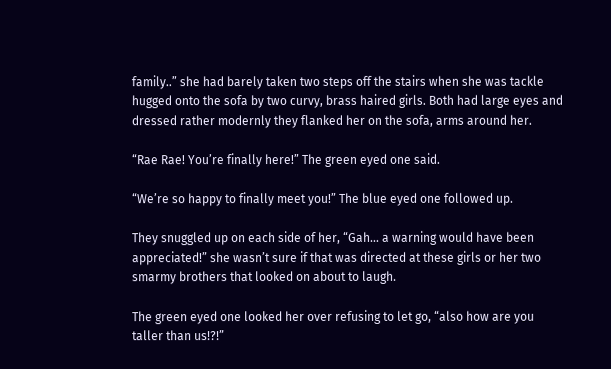family..” she had barely taken two steps off the stairs when she was tackle hugged onto the sofa by two curvy, brass haired girls. Both had large eyes and dressed rather modernly they flanked her on the sofa, arms around her.

“Rae Rae! You’re finally here!” The green eyed one said.

“We’re so happy to finally meet you!” The blue eyed one followed up.

They snuggled up on each side of her, “Gah… a warning would have been appreciated!” she wasn’t sure if that was directed at these girls or her two smarmy brothers that looked on about to laugh.

The green eyed one looked her over refusing to let go, “also how are you taller than us!?!”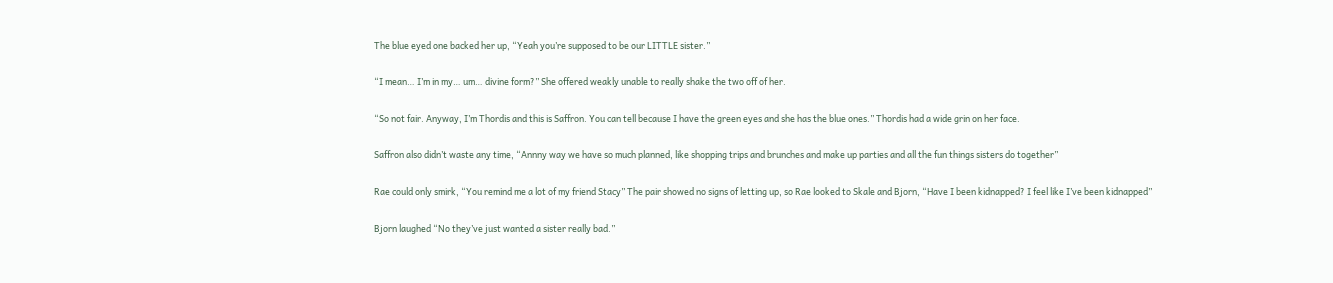The blue eyed one backed her up, “Yeah you’re supposed to be our LITTLE sister.”

“I mean… I’m in my… um… divine form?” She offered weakly unable to really shake the two off of her.

“So not fair. Anyway, I’m Thordis and this is Saffron. You can tell because I have the green eyes and she has the blue ones.” Thordis had a wide grin on her face.

Saffron also didn’t waste any time, “Annny way we have so much planned, like shopping trips and brunches and make up parties and all the fun things sisters do together”

Rae could only smirk, “You remind me a lot of my friend Stacy” The pair showed no signs of letting up, so Rae looked to Skale and Bjorn, “Have I been kidnapped? I feel like I’ve been kidnapped”

Bjorn laughed “No they’ve just wanted a sister really bad.”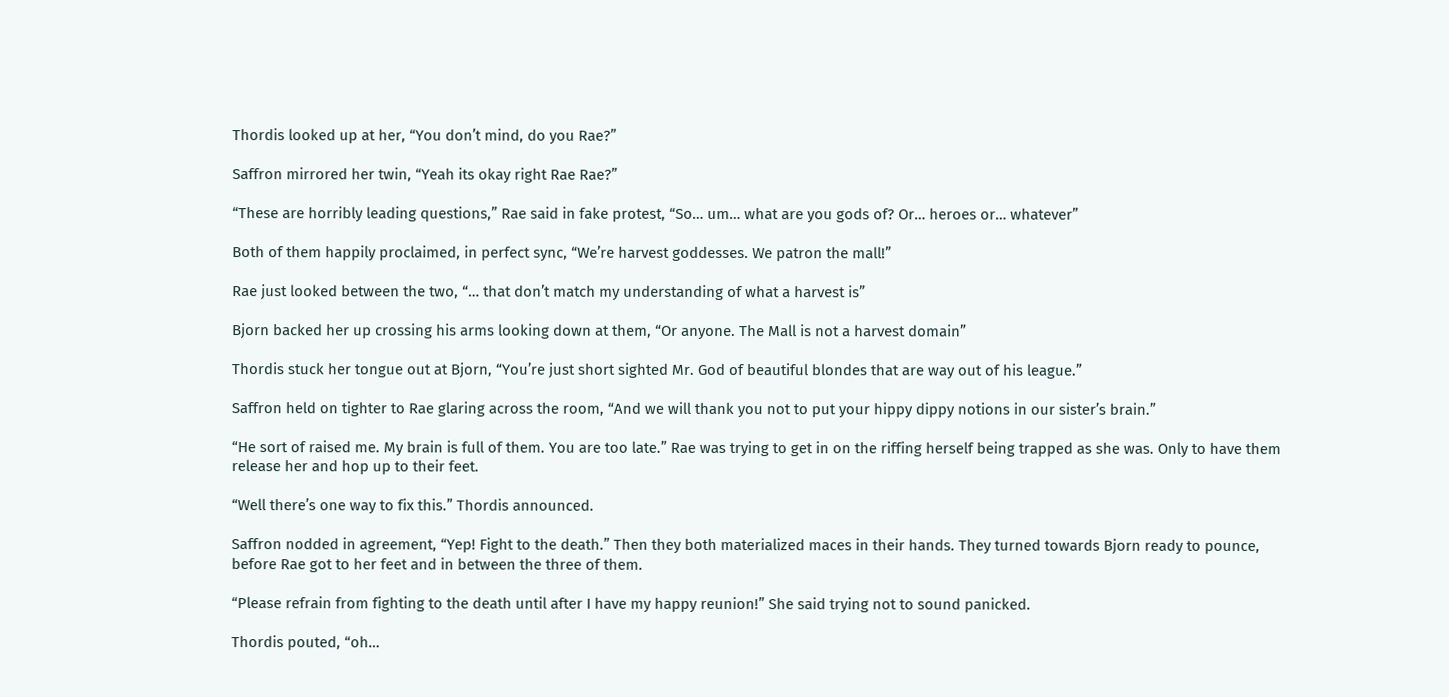Thordis looked up at her, “You don’t mind, do you Rae?”

Saffron mirrored her twin, “Yeah its okay right Rae Rae?”

“These are horribly leading questions,” Rae said in fake protest, “So… um… what are you gods of? Or… heroes or… whatever”

Both of them happily proclaimed, in perfect sync, “We’re harvest goddesses. We patron the mall!”

Rae just looked between the two, “… that don’t match my understanding of what a harvest is”

Bjorn backed her up crossing his arms looking down at them, “Or anyone. The Mall is not a harvest domain”

Thordis stuck her tongue out at Bjorn, “You’re just short sighted Mr. God of beautiful blondes that are way out of his league.”

Saffron held on tighter to Rae glaring across the room, “And we will thank you not to put your hippy dippy notions in our sister’s brain.”

“He sort of raised me. My brain is full of them. You are too late.” Rae was trying to get in on the riffing herself being trapped as she was. Only to have them release her and hop up to their feet.

“Well there’s one way to fix this.” Thordis announced.

Saffron nodded in agreement, “Yep! Fight to the death.” Then they both materialized maces in their hands. They turned towards Bjorn ready to pounce, before Rae got to her feet and in between the three of them.

“Please refrain from fighting to the death until after I have my happy reunion!” She said trying not to sound panicked.

Thordis pouted, “oh…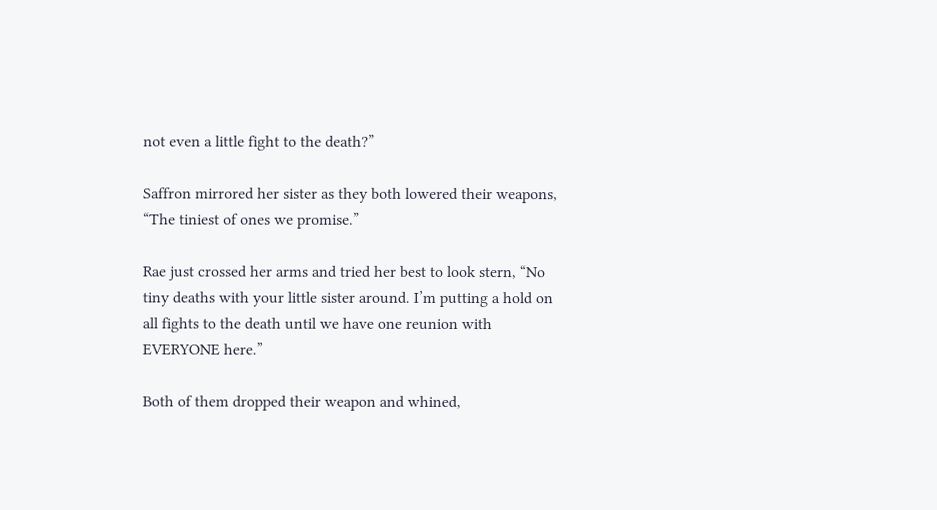not even a little fight to the death?”

Saffron mirrored her sister as they both lowered their weapons, “The tiniest of ones we promise.”

Rae just crossed her arms and tried her best to look stern, “No tiny deaths with your little sister around. I’m putting a hold on all fights to the death until we have one reunion with EVERYONE here.”

Both of them dropped their weapon and whined,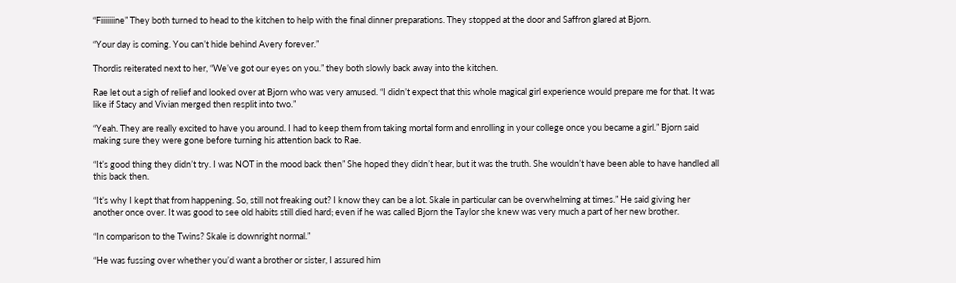“Fiiiiiiine” They both turned to head to the kitchen to help with the final dinner preparations. They stopped at the door and Saffron glared at Bjorn.

“Your day is coming. You can’t hide behind Avery forever.”

Thordis reiterated next to her, “We’ve got our eyes on you.” they both slowly back away into the kitchen.

Rae let out a sigh of relief and looked over at Bjorn who was very amused. “I didn’t expect that this whole magical girl experience would prepare me for that. It was like if Stacy and Vivian merged then resplit into two.”

“Yeah. They are really excited to have you around. I had to keep them from taking mortal form and enrolling in your college once you became a girl.” Bjorn said making sure they were gone before turning his attention back to Rae.

“It’s good thing they didn’t try. I was NOT in the mood back then” She hoped they didn’t hear, but it was the truth. She wouldn’t have been able to have handled all this back then.

“It’s why I kept that from happening. So, still not freaking out? I know they can be a lot. Skale in particular can be overwhelming at times.” He said giving her another once over. It was good to see old habits still died hard; even if he was called Bjorn the Taylor she knew was very much a part of her new brother.

“In comparison to the Twins? Skale is downright normal.”

“He was fussing over whether you’d want a brother or sister, I assured him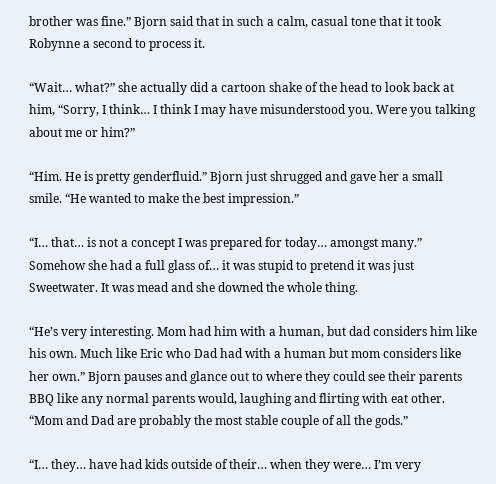brother was fine.” Bjorn said that in such a calm, casual tone that it took Robynne a second to process it.

“Wait… what?” she actually did a cartoon shake of the head to look back at him, “Sorry, I think… I think I may have misunderstood you. Were you talking about me or him?”

“Him. He is pretty genderfluid.” Bjorn just shrugged and gave her a small smile. “He wanted to make the best impression.”

“I… that… is not a concept I was prepared for today… amongst many.” Somehow she had a full glass of… it was stupid to pretend it was just Sweetwater. It was mead and she downed the whole thing.

“He’s very interesting. Mom had him with a human, but dad considers him like his own. Much like Eric who Dad had with a human but mom considers like her own.” Bjorn pauses and glance out to where they could see their parents BBQ like any normal parents would, laughing and flirting with eat other. “Mom and Dad are probably the most stable couple of all the gods.”

“I… they… have had kids outside of their… when they were… I’m very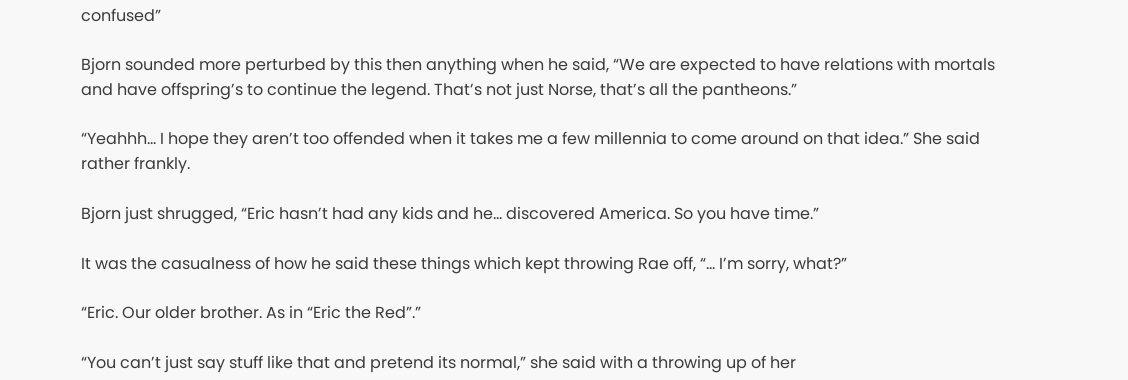confused”

Bjorn sounded more perturbed by this then anything when he said, “We are expected to have relations with mortals and have offspring’s to continue the legend. That’s not just Norse, that’s all the pantheons.”

“Yeahhh… I hope they aren’t too offended when it takes me a few millennia to come around on that idea.” She said rather frankly.

Bjorn just shrugged, “Eric hasn’t had any kids and he… discovered America. So you have time.”

It was the casualness of how he said these things which kept throwing Rae off, “… I’m sorry, what?”

“Eric. Our older brother. As in “Eric the Red”.”

“You can’t just say stuff like that and pretend its normal,” she said with a throwing up of her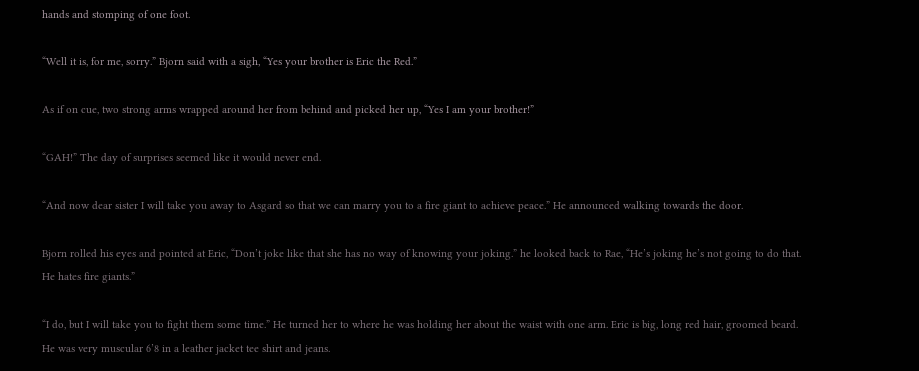hands and stomping of one foot.

“Well it is, for me, sorry.” Bjorn said with a sigh, “Yes your brother is Eric the Red.”

As if on cue, two strong arms wrapped around her from behind and picked her up, “Yes I am your brother!”

“GAH!” The day of surprises seemed like it would never end.

“And now dear sister I will take you away to Asgard so that we can marry you to a fire giant to achieve peace.” He announced walking towards the door.

Bjorn rolled his eyes and pointed at Eric, “Don’t joke like that she has no way of knowing your joking.” he looked back to Rae, “He’s joking he’s not going to do that. He hates fire giants.”

“I do, but I will take you to fight them some time.” He turned her to where he was holding her about the waist with one arm. Eric is big, long red hair, groomed beard. He was very muscular 6’8 in a leather jacket tee shirt and jeans.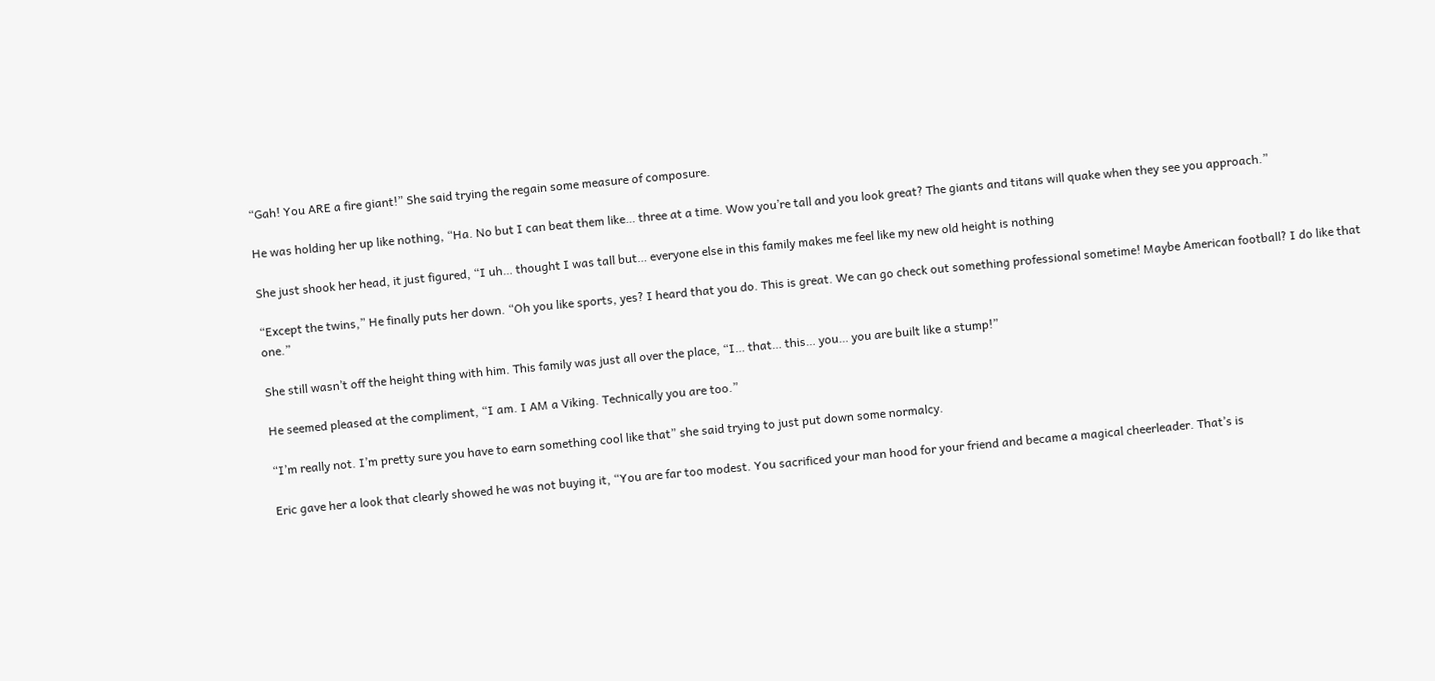“Gah! You ARE a fire giant!” She said trying the regain some measure of composure.

He was holding her up like nothing, “Ha. No but I can beat them like… three at a time. Wow you’re tall and you look great? The giants and titans will quake when they see you approach.”

She just shook her head, it just figured, “I uh… thought I was tall but… everyone else in this family makes me feel like my new old height is nothing

“Except the twins,” He finally puts her down. “Oh you like sports, yes? I heard that you do. This is great. We can go check out something professional sometime! Maybe American football? I do like that one.”

She still wasn’t off the height thing with him. This family was just all over the place, “I… that… this… you… you are built like a stump!”

He seemed pleased at the compliment, “I am. I AM a Viking. Technically you are too.”

“I’m really not. I’m pretty sure you have to earn something cool like that” she said trying to just put down some normalcy.

Eric gave her a look that clearly showed he was not buying it, “You are far too modest. You sacrificed your man hood for your friend and became a magical cheerleader. That’s is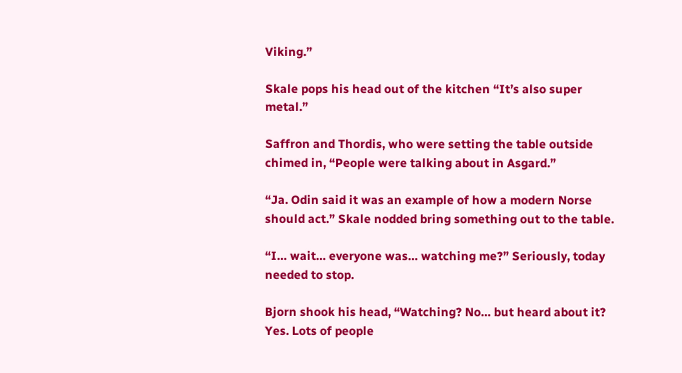Viking.”

Skale pops his head out of the kitchen “It’s also super metal.”

Saffron and Thordis, who were setting the table outside chimed in, “People were talking about in Asgard.”

“Ja. Odin said it was an example of how a modern Norse should act.” Skale nodded bring something out to the table.

“I… wait… everyone was… watching me?” Seriously, today needed to stop.

Bjorn shook his head, “Watching? No… but heard about it? Yes. Lots of people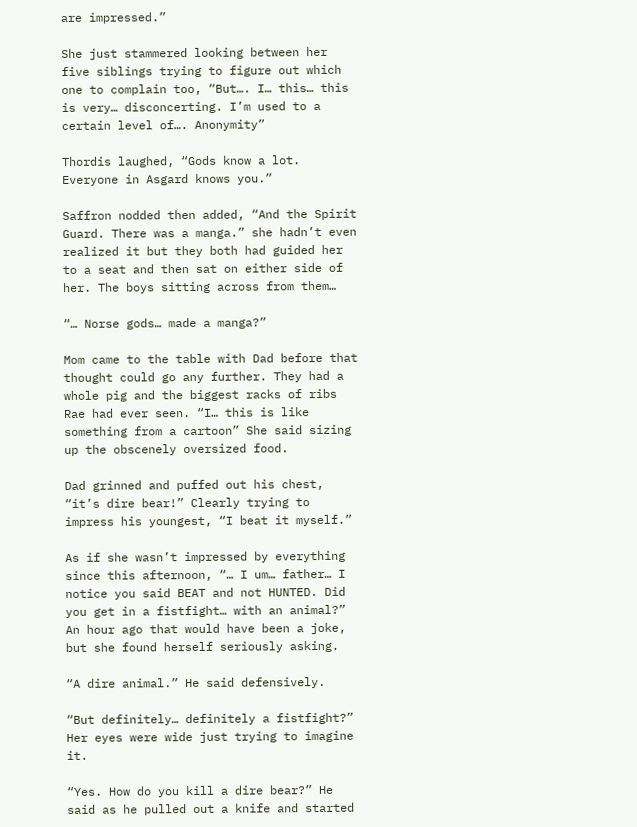are impressed.”

She just stammered looking between her five siblings trying to figure out which one to complain too, “But…. I… this… this is very… disconcerting. I’m used to a certain level of…. Anonymity”

Thordis laughed, “Gods know a lot. Everyone in Asgard knows you.”

Saffron nodded then added, “And the Spirit Guard. There was a manga.” she hadn’t even realized it but they both had guided her to a seat and then sat on either side of her. The boys sitting across from them…

“… Norse gods… made a manga?”

Mom came to the table with Dad before that thought could go any further. They had a whole pig and the biggest racks of ribs Rae had ever seen. “I… this is like something from a cartoon” She said sizing up the obscenely oversized food.

Dad grinned and puffed out his chest, “it’s dire bear!” Clearly trying to impress his youngest, “I beat it myself.”

As if she wasn’t impressed by everything since this afternoon, “… I um… father… I notice you said BEAT and not HUNTED. Did you get in a fistfight… with an animal?” An hour ago that would have been a joke, but she found herself seriously asking.

“A dire animal.” He said defensively.

“But definitely… definitely a fistfight?” Her eyes were wide just trying to imagine it.

“Yes. How do you kill a dire bear?” He said as he pulled out a knife and started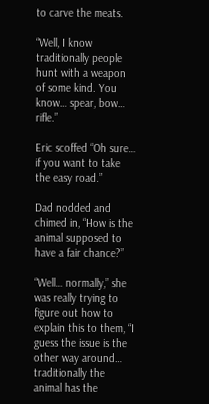to carve the meats.

“Well, I know traditionally people hunt with a weapon of some kind. You know… spear, bow… rifle.”

Eric scoffed “Oh sure… if you want to take the easy road.”

Dad nodded and chimed in, “How is the animal supposed to have a fair chance?”

“Well… normally,” she was really trying to figure out how to explain this to them, “I guess the issue is the other way around… traditionally the animal has the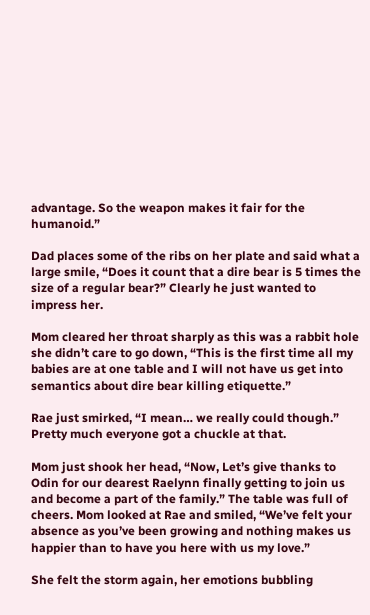advantage. So the weapon makes it fair for the humanoid.”

Dad places some of the ribs on her plate and said what a large smile, “Does it count that a dire bear is 5 times the size of a regular bear?” Clearly he just wanted to impress her.

Mom cleared her throat sharply as this was a rabbit hole she didn’t care to go down, “This is the first time all my babies are at one table and I will not have us get into semantics about dire bear killing etiquette.”

Rae just smirked, “I mean… we really could though.” Pretty much everyone got a chuckle at that.

Mom just shook her head, “Now, Let’s give thanks to Odin for our dearest Raelynn finally getting to join us and become a part of the family.” The table was full of cheers. Mom looked at Rae and smiled, “We’ve felt your absence as you’ve been growing and nothing makes us happier than to have you here with us my love.”

She felt the storm again, her emotions bubbling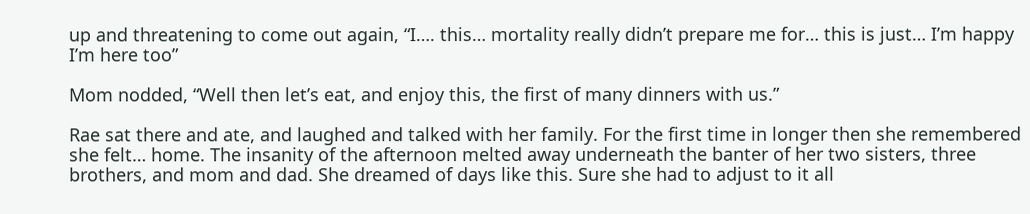up and threatening to come out again, “I…. this… mortality really didn’t prepare me for… this is just… I’m happy I’m here too”

Mom nodded, “Well then let’s eat, and enjoy this, the first of many dinners with us.”

Rae sat there and ate, and laughed and talked with her family. For the first time in longer then she remembered she felt… home. The insanity of the afternoon melted away underneath the banter of her two sisters, three brothers, and mom and dad. She dreamed of days like this. Sure she had to adjust to it all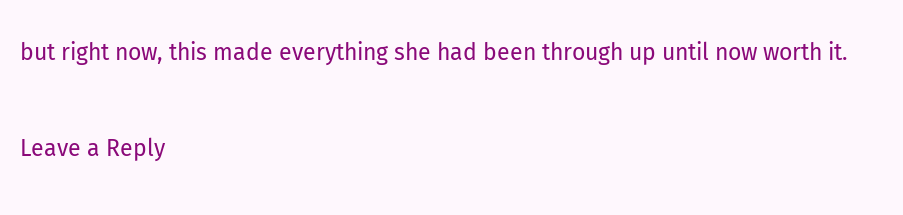but right now, this made everything she had been through up until now worth it.

Leave a Reply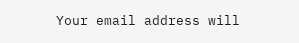Your email address will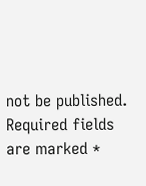not be published. Required fields are marked *